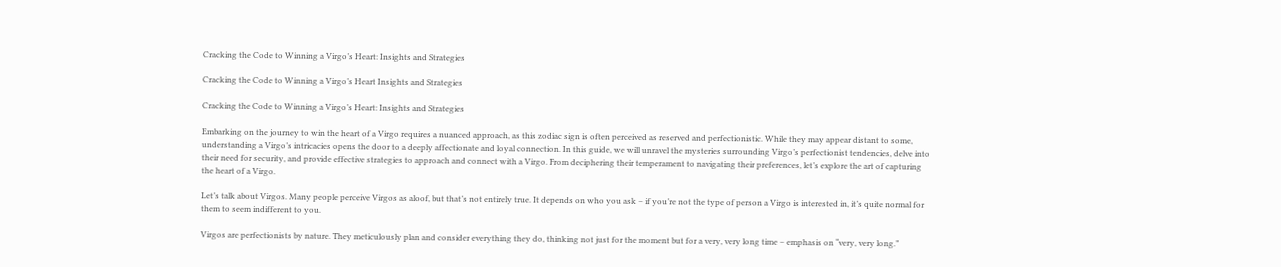Cracking the Code to Winning a Virgo’s Heart: Insights and Strategies

Cracking the Code to Winning a Virgo’s Heart Insights and Strategies

Cracking the Code to Winning a Virgo’s Heart: Insights and Strategies

Embarking on the journey to win the heart of a Virgo requires a nuanced approach, as this zodiac sign is often perceived as reserved and perfectionistic. While they may appear distant to some, understanding a Virgo’s intricacies opens the door to a deeply affectionate and loyal connection. In this guide, we will unravel the mysteries surrounding Virgo’s perfectionist tendencies, delve into their need for security, and provide effective strategies to approach and connect with a Virgo. From deciphering their temperament to navigating their preferences, let’s explore the art of capturing the heart of a Virgo.

Let’s talk about Virgos. Many people perceive Virgos as aloof, but that’s not entirely true. It depends on who you ask – if you’re not the type of person a Virgo is interested in, it’s quite normal for them to seem indifferent to you.

Virgos are perfectionists by nature. They meticulously plan and consider everything they do, thinking not just for the moment but for a very, very long time – emphasis on “very, very long.”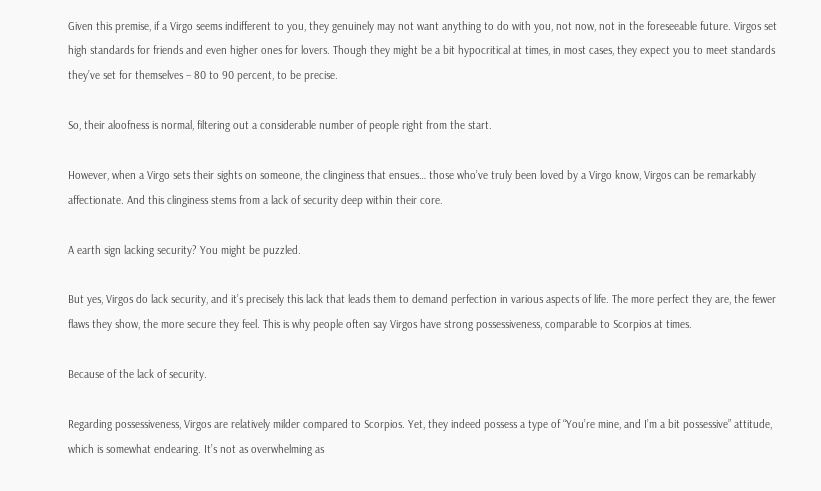Given this premise, if a Virgo seems indifferent to you, they genuinely may not want anything to do with you, not now, not in the foreseeable future. Virgos set high standards for friends and even higher ones for lovers. Though they might be a bit hypocritical at times, in most cases, they expect you to meet standards they’ve set for themselves – 80 to 90 percent, to be precise.

So, their aloofness is normal, filtering out a considerable number of people right from the start.

However, when a Virgo sets their sights on someone, the clinginess that ensues… those who’ve truly been loved by a Virgo know, Virgos can be remarkably affectionate. And this clinginess stems from a lack of security deep within their core.

A earth sign lacking security? You might be puzzled.

But yes, Virgos do lack security, and it’s precisely this lack that leads them to demand perfection in various aspects of life. The more perfect they are, the fewer flaws they show, the more secure they feel. This is why people often say Virgos have strong possessiveness, comparable to Scorpios at times.

Because of the lack of security.

Regarding possessiveness, Virgos are relatively milder compared to Scorpios. Yet, they indeed possess a type of “You’re mine, and I’m a bit possessive” attitude, which is somewhat endearing. It’s not as overwhelming as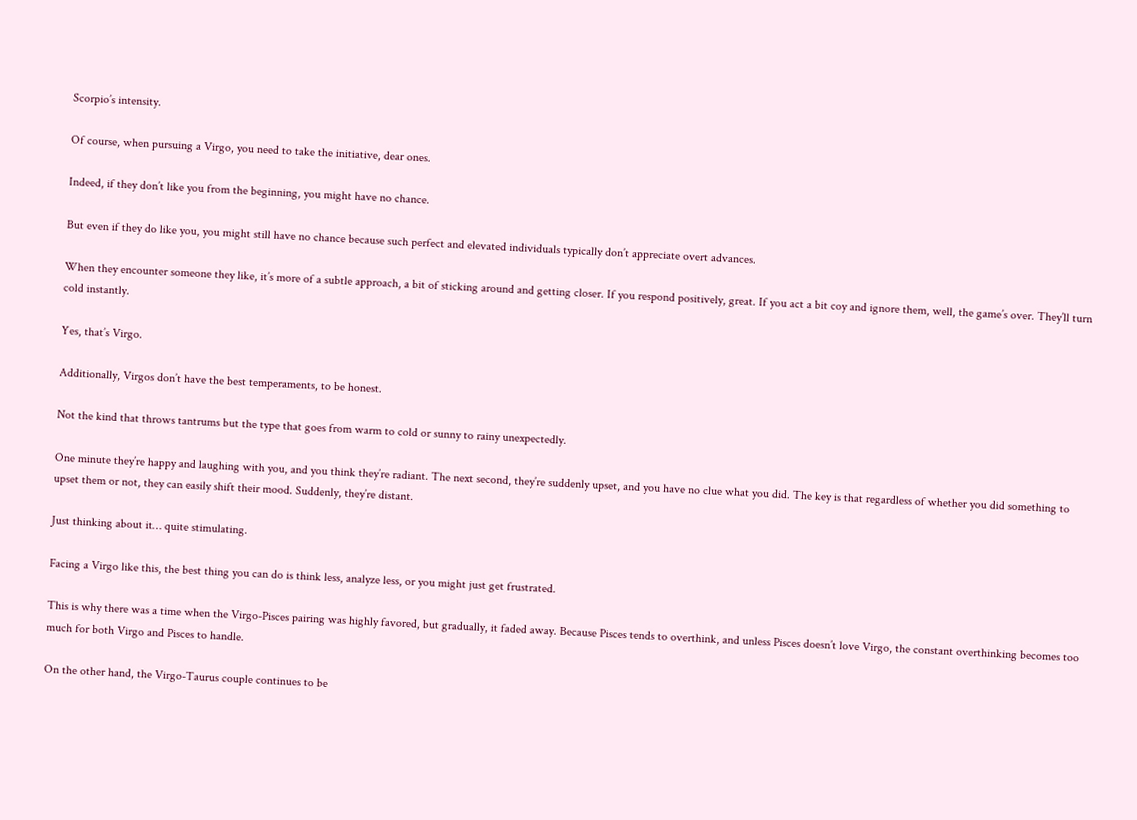Scorpio’s intensity.

Of course, when pursuing a Virgo, you need to take the initiative, dear ones.

Indeed, if they don’t like you from the beginning, you might have no chance.

But even if they do like you, you might still have no chance because such perfect and elevated individuals typically don’t appreciate overt advances.

When they encounter someone they like, it’s more of a subtle approach, a bit of sticking around and getting closer. If you respond positively, great. If you act a bit coy and ignore them, well, the game’s over. They’ll turn cold instantly.

Yes, that’s Virgo.

Additionally, Virgos don’t have the best temperaments, to be honest.

Not the kind that throws tantrums but the type that goes from warm to cold or sunny to rainy unexpectedly.

One minute they’re happy and laughing with you, and you think they’re radiant. The next second, they’re suddenly upset, and you have no clue what you did. The key is that regardless of whether you did something to upset them or not, they can easily shift their mood. Suddenly, they’re distant.

Just thinking about it… quite stimulating.

Facing a Virgo like this, the best thing you can do is think less, analyze less, or you might just get frustrated.

This is why there was a time when the Virgo-Pisces pairing was highly favored, but gradually, it faded away. Because Pisces tends to overthink, and unless Pisces doesn’t love Virgo, the constant overthinking becomes too much for both Virgo and Pisces to handle.

On the other hand, the Virgo-Taurus couple continues to be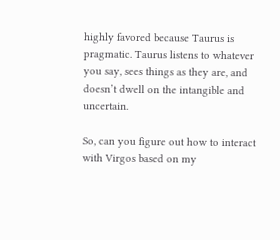highly favored because Taurus is pragmatic. Taurus listens to whatever you say, sees things as they are, and doesn’t dwell on the intangible and uncertain.

So, can you figure out how to interact with Virgos based on my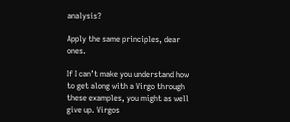analysis?

Apply the same principles, dear ones.

If I can’t make you understand how to get along with a Virgo through these examples, you might as well give up. Virgos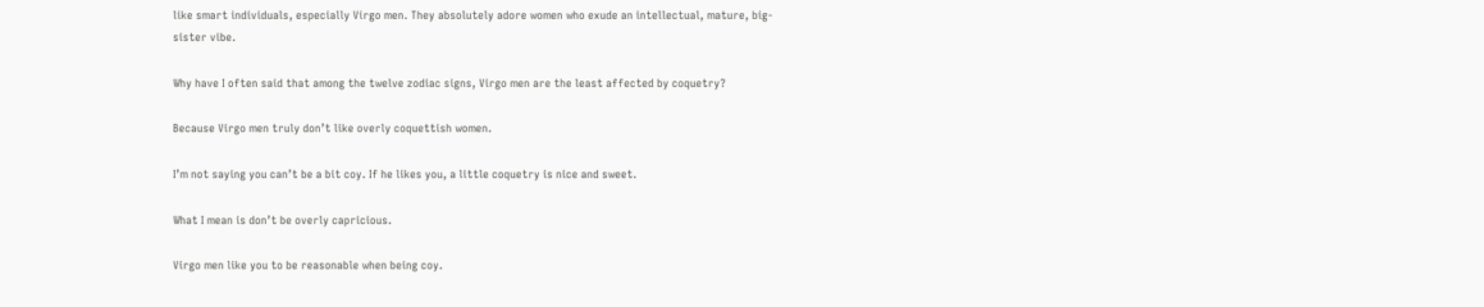like smart individuals, especially Virgo men. They absolutely adore women who exude an intellectual, mature, big-sister vibe.

Why have I often said that among the twelve zodiac signs, Virgo men are the least affected by coquetry?

Because Virgo men truly don’t like overly coquettish women.

I’m not saying you can’t be a bit coy. If he likes you, a little coquetry is nice and sweet.

What I mean is don’t be overly capricious.

Virgo men like you to be reasonable when being coy.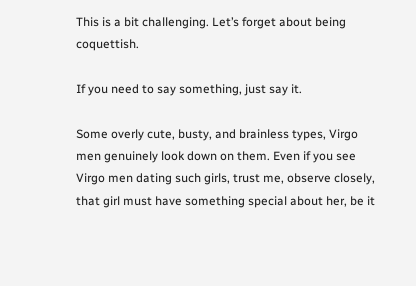This is a bit challenging. Let’s forget about being coquettish.

If you need to say something, just say it.

Some overly cute, busty, and brainless types, Virgo men genuinely look down on them. Even if you see Virgo men dating such girls, trust me, observe closely, that girl must have something special about her, be it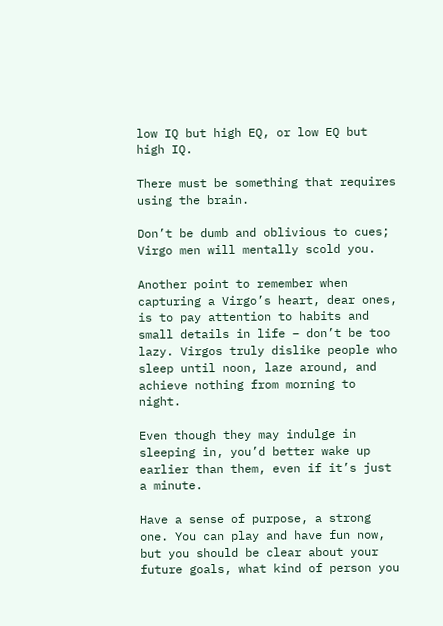low IQ but high EQ, or low EQ but high IQ.

There must be something that requires using the brain.

Don’t be dumb and oblivious to cues; Virgo men will mentally scold you.

Another point to remember when capturing a Virgo’s heart, dear ones, is to pay attention to habits and small details in life – don’t be too lazy. Virgos truly dislike people who sleep until noon, laze around, and achieve nothing from morning to night.

Even though they may indulge in sleeping in, you’d better wake up earlier than them, even if it’s just a minute.

Have a sense of purpose, a strong one. You can play and have fun now, but you should be clear about your future goals, what kind of person you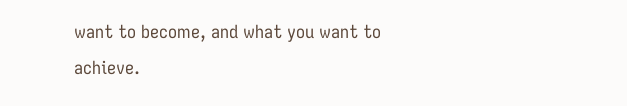want to become, and what you want to achieve.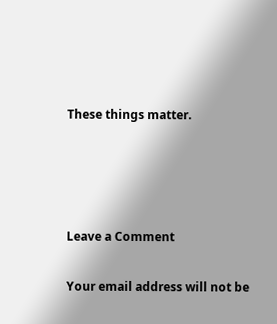These things matter.




Leave a Comment

Your email address will not be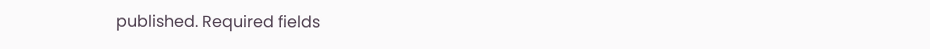published. Required fields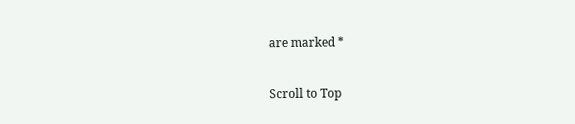are marked *

Scroll to Top